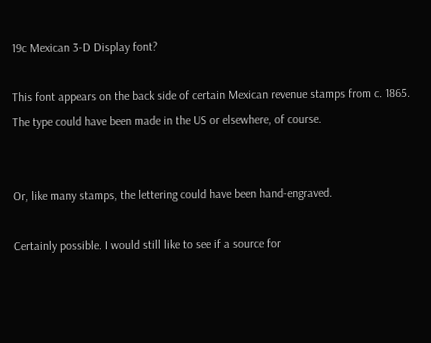19c Mexican 3-D Display font?

This font appears on the back side of certain Mexican revenue stamps from c. 1865. The type could have been made in the US or elsewhere, of course.


Or, like many stamps, the lettering could have been hand-engraved.

Certainly possible. I would still like to see if a source for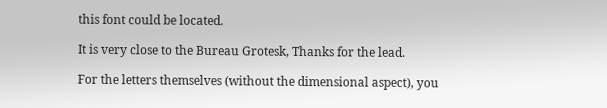this font could be located.

It is very close to the Bureau Grotesk, Thanks for the lead.

For the letters themselves (without the dimensional aspect), you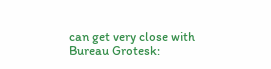can get very close with Bureau Grotesk: